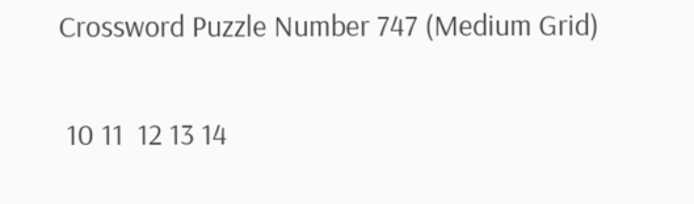Crossword Puzzle Number 747 (Medium Grid)

 10 11  12 13 14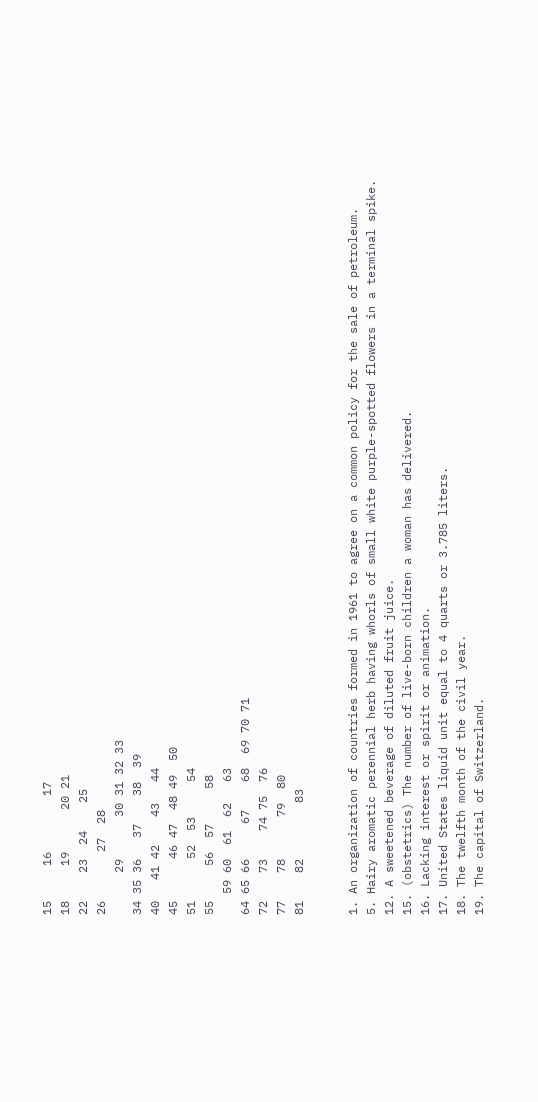15     16        17
18     19      20 21
22    23  24    25
26       27  28
      29      30 31 32 33
34 35 36   37    38  39
40   41 42    43   44
45      46 47  48 49  50
51      52  53     54
55     56  57     58
   59 60  61  62   63
64 65 66     67    68  69 70 71
72    73    74 75  76
77    78      79  80
81    82        83


1. An organization of countries formed in 1961 to agree on a common policy for the sale of petroleum.
5. Hairy aromatic perennial herb having whorls of small white purple-spotted flowers in a terminal spike.
12. A sweetened beverage of diluted fruit juice.
15. (obstetrics) The number of live-born children a woman has delivered.
16. Lacking interest or spirit or animation.
17. United States liquid unit equal to 4 quarts or 3.785 liters.
18. The twelfth month of the civil year.
19. The capital of Switzerland.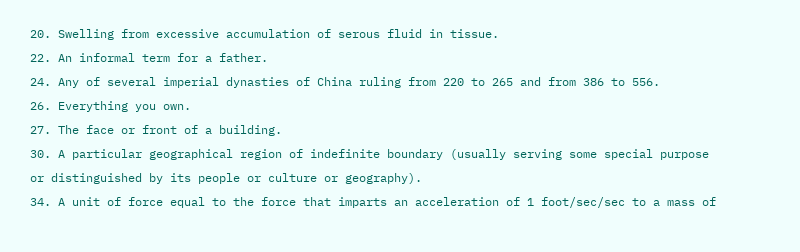20. Swelling from excessive accumulation of serous fluid in tissue.
22. An informal term for a father.
24. Any of several imperial dynasties of China ruling from 220 to 265 and from 386 to 556.
26. Everything you own.
27. The face or front of a building.
30. A particular geographical region of indefinite boundary (usually serving some special purpose or distinguished by its people or culture or geography).
34. A unit of force equal to the force that imparts an acceleration of 1 foot/sec/sec to a mass of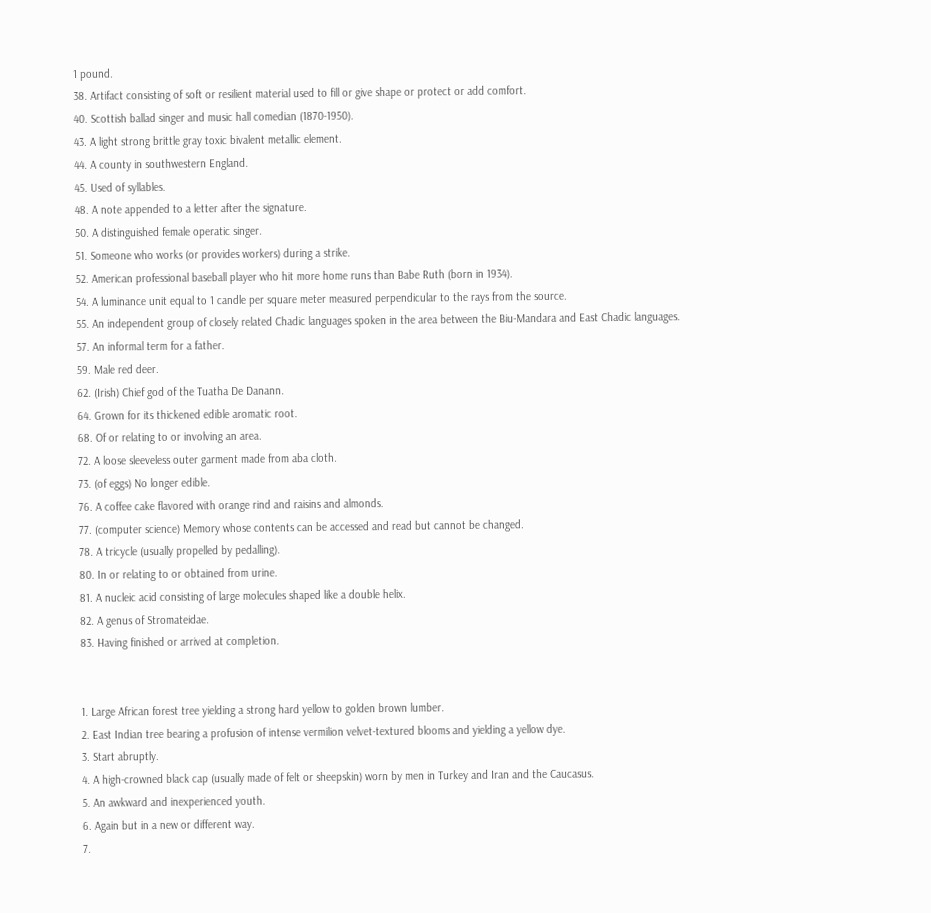1 pound.
38. Artifact consisting of soft or resilient material used to fill or give shape or protect or add comfort.
40. Scottish ballad singer and music hall comedian (1870-1950).
43. A light strong brittle gray toxic bivalent metallic element.
44. A county in southwestern England.
45. Used of syllables.
48. A note appended to a letter after the signature.
50. A distinguished female operatic singer.
51. Someone who works (or provides workers) during a strike.
52. American professional baseball player who hit more home runs than Babe Ruth (born in 1934).
54. A luminance unit equal to 1 candle per square meter measured perpendicular to the rays from the source.
55. An independent group of closely related Chadic languages spoken in the area between the Biu-Mandara and East Chadic languages.
57. An informal term for a father.
59. Male red deer.
62. (Irish) Chief god of the Tuatha De Danann.
64. Grown for its thickened edible aromatic root.
68. Of or relating to or involving an area.
72. A loose sleeveless outer garment made from aba cloth.
73. (of eggs) No longer edible.
76. A coffee cake flavored with orange rind and raisins and almonds.
77. (computer science) Memory whose contents can be accessed and read but cannot be changed.
78. A tricycle (usually propelled by pedalling).
80. In or relating to or obtained from urine.
81. A nucleic acid consisting of large molecules shaped like a double helix.
82. A genus of Stromateidae.
83. Having finished or arrived at completion.


1. Large African forest tree yielding a strong hard yellow to golden brown lumber.
2. East Indian tree bearing a profusion of intense vermilion velvet-textured blooms and yielding a yellow dye.
3. Start abruptly.
4. A high-crowned black cap (usually made of felt or sheepskin) worn by men in Turkey and Iran and the Caucasus.
5. An awkward and inexperienced youth.
6. Again but in a new or different way.
7.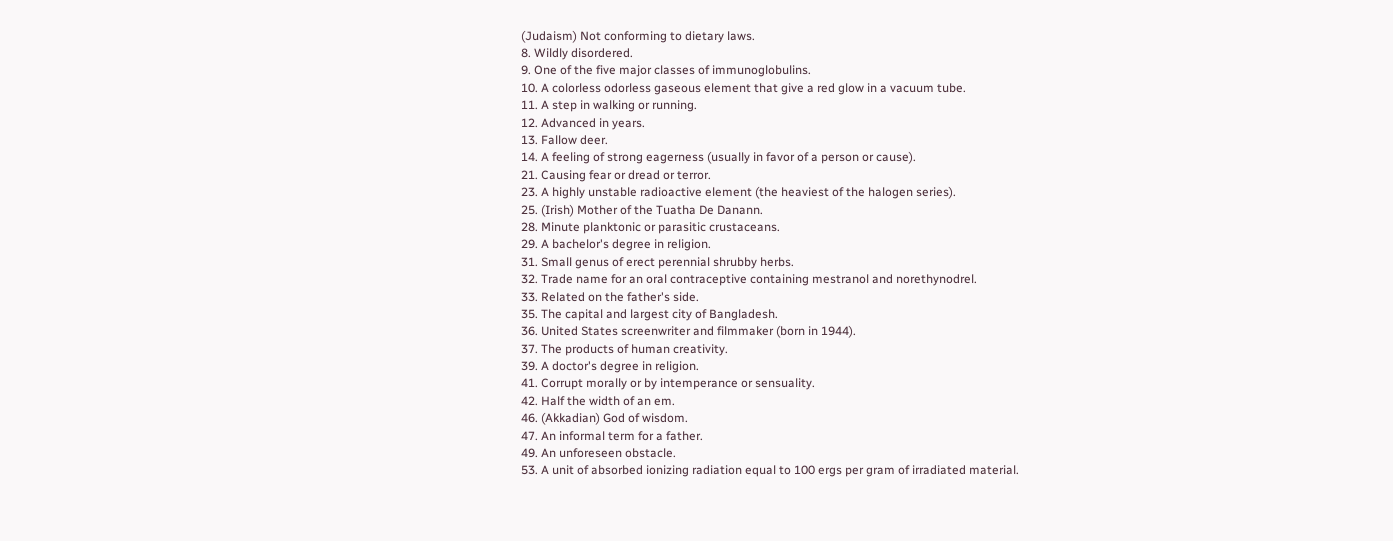(Judaism) Not conforming to dietary laws.
8. Wildly disordered.
9. One of the five major classes of immunoglobulins.
10. A colorless odorless gaseous element that give a red glow in a vacuum tube.
11. A step in walking or running.
12. Advanced in years.
13. Fallow deer.
14. A feeling of strong eagerness (usually in favor of a person or cause).
21. Causing fear or dread or terror.
23. A highly unstable radioactive element (the heaviest of the halogen series).
25. (Irish) Mother of the Tuatha De Danann.
28. Minute planktonic or parasitic crustaceans.
29. A bachelor's degree in religion.
31. Small genus of erect perennial shrubby herbs.
32. Trade name for an oral contraceptive containing mestranol and norethynodrel.
33. Related on the father's side.
35. The capital and largest city of Bangladesh.
36. United States screenwriter and filmmaker (born in 1944).
37. The products of human creativity.
39. A doctor's degree in religion.
41. Corrupt morally or by intemperance or sensuality.
42. Half the width of an em.
46. (Akkadian) God of wisdom.
47. An informal term for a father.
49. An unforeseen obstacle.
53. A unit of absorbed ionizing radiation equal to 100 ergs per gram of irradiated material.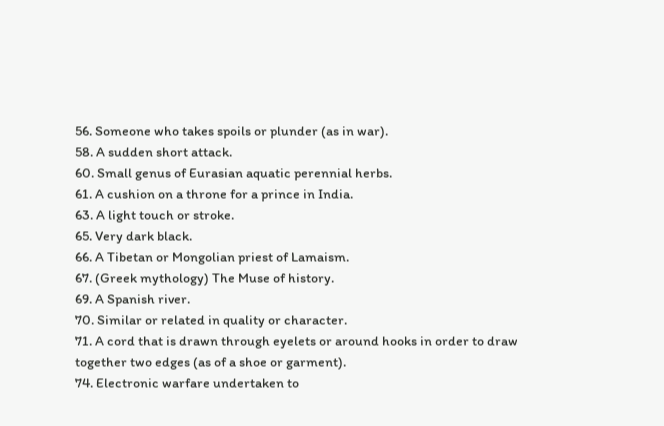56. Someone who takes spoils or plunder (as in war).
58. A sudden short attack.
60. Small genus of Eurasian aquatic perennial herbs.
61. A cushion on a throne for a prince in India.
63. A light touch or stroke.
65. Very dark black.
66. A Tibetan or Mongolian priest of Lamaism.
67. (Greek mythology) The Muse of history.
69. A Spanish river.
70. Similar or related in quality or character.
71. A cord that is drawn through eyelets or around hooks in order to draw together two edges (as of a shoe or garment).
74. Electronic warfare undertaken to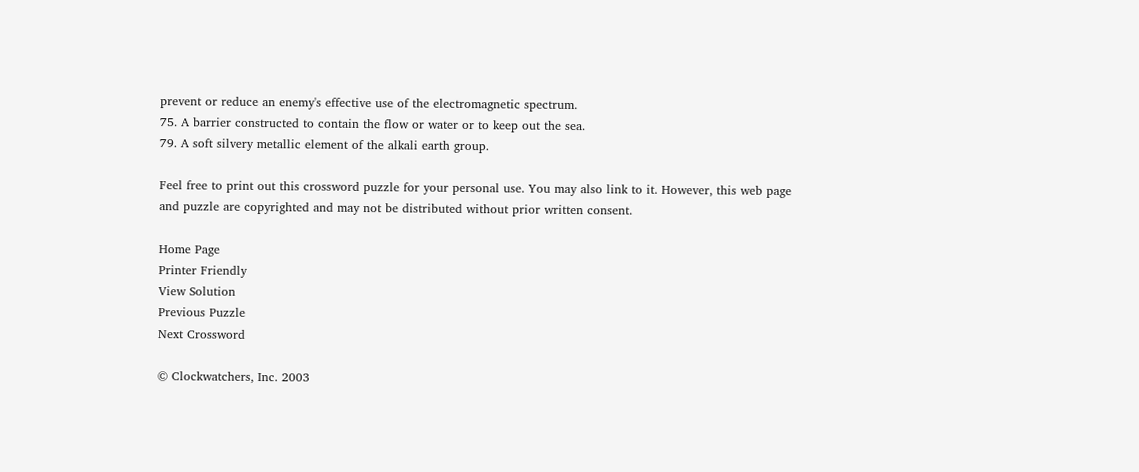prevent or reduce an enemy's effective use of the electromagnetic spectrum.
75. A barrier constructed to contain the flow or water or to keep out the sea.
79. A soft silvery metallic element of the alkali earth group.

Feel free to print out this crossword puzzle for your personal use. You may also link to it. However, this web page and puzzle are copyrighted and may not be distributed without prior written consent.

Home Page
Printer Friendly
View Solution
Previous Puzzle
Next Crossword

© Clockwatchers, Inc. 2003